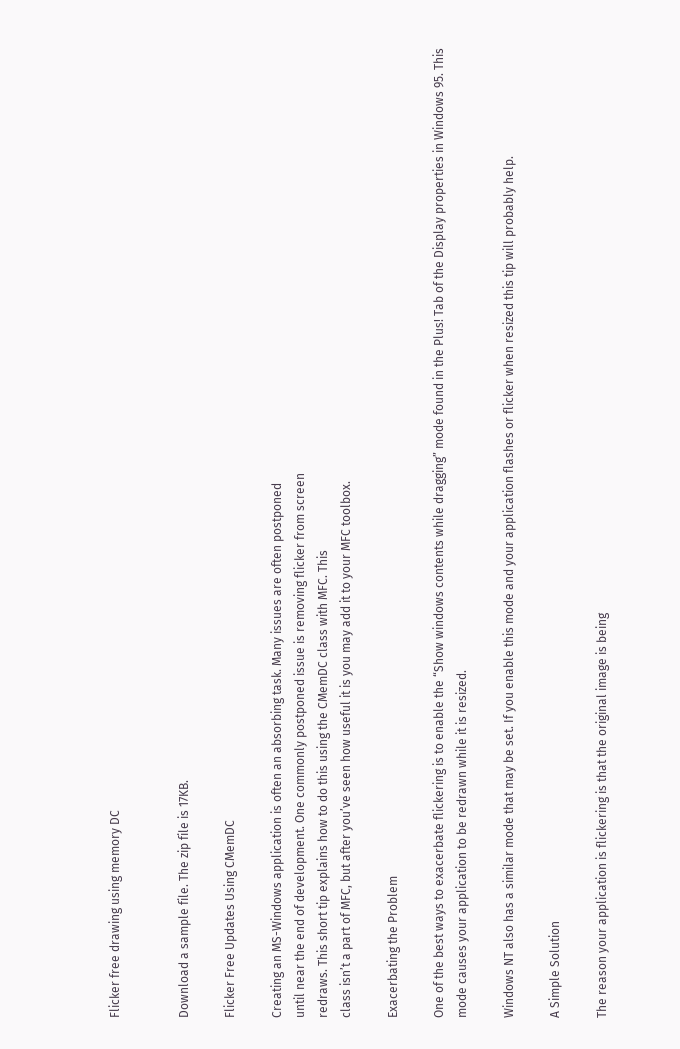Flicker free drawing using memory DC


Download a sample file. The zip file is 17KB.

Flicker Free Updates Using CMemDC

Creating an MS-Windows application is often an absorbing task. Many issues are often postponed
until near the end of development. One commonly postponed issue is removing flicker from screen
redraws. This short tip explains how to do this using the CMemDC class with MFC. This
class isn’t a part of MFC, but after you’ve seen how useful it is you may add it to your MFC toolbox.

Exacerbating the Problem

One of the best ways to exacerbate flickering is to enable the “Show windows contents while dragging” mode found in the Plus! Tab of the Display properties in Windows 95. This mode causes your application to be redrawn while it is resized.

Windows NT also has a similar mode that may be set. If you enable this mode and your application flashes or flicker when resized this tip will probably help.

A Simple Solution

The reason your application is flickering is that the original image is being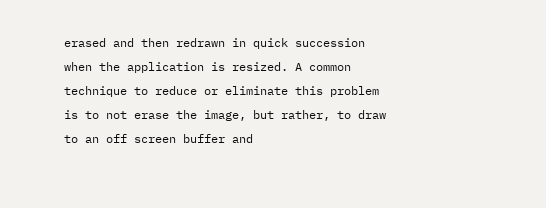erased and then redrawn in quick succession when the application is resized. A common technique to reduce or eliminate this problem is to not erase the image, but rather, to draw to an off screen buffer and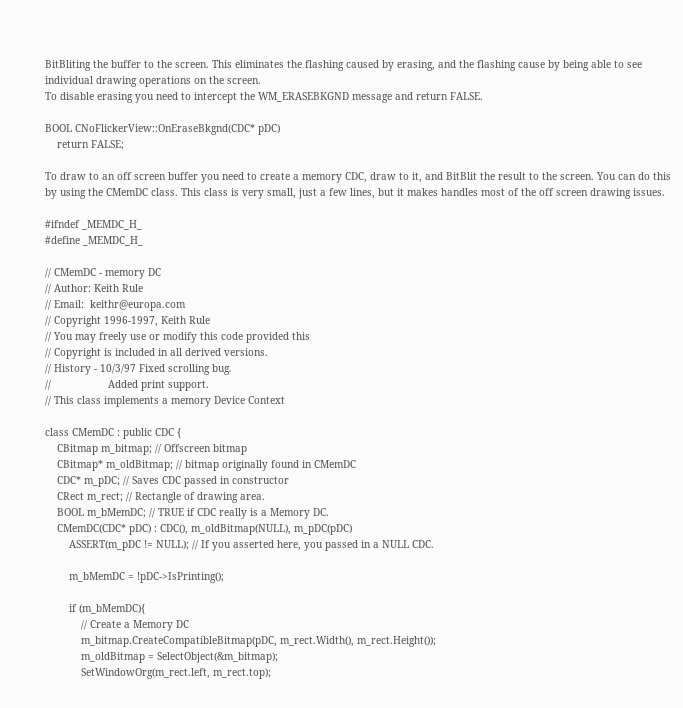BitBliting the buffer to the screen. This eliminates the flashing caused by erasing, and the flashing cause by being able to see individual drawing operations on the screen.
To disable erasing you need to intercept the WM_ERASEBKGND message and return FALSE.

BOOL CNoFlickerView::OnEraseBkgnd(CDC* pDC)
    return FALSE;

To draw to an off screen buffer you need to create a memory CDC, draw to it, and BitBlit the result to the screen. You can do this by using the CMemDC class. This class is very small, just a few lines, but it makes handles most of the off screen drawing issues.

#ifndef _MEMDC_H_
#define _MEMDC_H_

// CMemDC - memory DC
// Author: Keith Rule
// Email:  keithr@europa.com
// Copyright 1996-1997, Keith Rule
// You may freely use or modify this code provided this
// Copyright is included in all derived versions.
// History - 10/3/97 Fixed scrolling bug.
//                   Added print support.
// This class implements a memory Device Context

class CMemDC : public CDC {
    CBitmap m_bitmap; // Offscreen bitmap
    CBitmap* m_oldBitmap; // bitmap originally found in CMemDC
    CDC* m_pDC; // Saves CDC passed in constructor
    CRect m_rect; // Rectangle of drawing area.
    BOOL m_bMemDC; // TRUE if CDC really is a Memory DC.
    CMemDC(CDC* pDC) : CDC(), m_oldBitmap(NULL), m_pDC(pDC)
        ASSERT(m_pDC != NULL); // If you asserted here, you passed in a NULL CDC.

        m_bMemDC = !pDC->IsPrinting();

        if (m_bMemDC){
            // Create a Memory DC
            m_bitmap.CreateCompatibleBitmap(pDC, m_rect.Width(), m_rect.Height());
            m_oldBitmap = SelectObject(&m_bitmap);
            SetWindowOrg(m_rect.left, m_rect.top);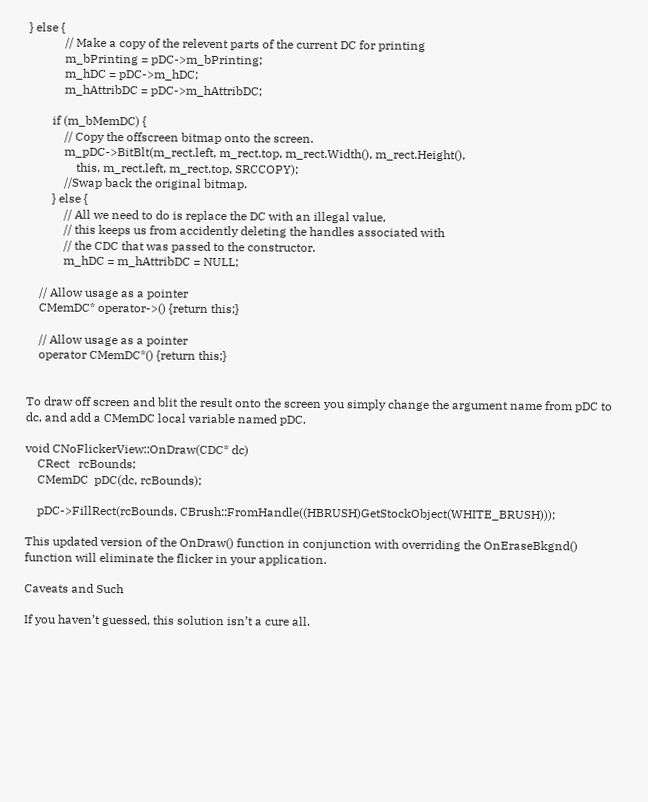} else {
            // Make a copy of the relevent parts of the current DC for printing
            m_bPrinting = pDC->m_bPrinting;
            m_hDC = pDC->m_hDC;
            m_hAttribDC = pDC->m_hAttribDC;

        if (m_bMemDC) {
            // Copy the offscreen bitmap onto the screen.
            m_pDC->BitBlt(m_rect.left, m_rect.top, m_rect.Width(), m_rect.Height(),
                this, m_rect.left, m_rect.top, SRCCOPY);
            //Swap back the original bitmap.
        } else {
            // All we need to do is replace the DC with an illegal value,
            // this keeps us from accidently deleting the handles associated with
            // the CDC that was passed to the constructor.
            m_hDC = m_hAttribDC = NULL;

    // Allow usage as a pointer
    CMemDC* operator->() {return this;}

    // Allow usage as a pointer
    operator CMemDC*() {return this;}


To draw off screen and blit the result onto the screen you simply change the argument name from pDC to dc, and add a CMemDC local variable named pDC.

void CNoFlickerView::OnDraw(CDC* dc)
    CRect   rcBounds;
    CMemDC  pDC(dc, rcBounds);

    pDC->FillRect(rcBounds, CBrush::FromHandle((HBRUSH)GetStockObject(WHITE_BRUSH)));

This updated version of the OnDraw() function in conjunction with overriding the OnEraseBkgnd() function will eliminate the flicker in your application.

Caveats and Such

If you haven’t guessed, this solution isn’t a cure all.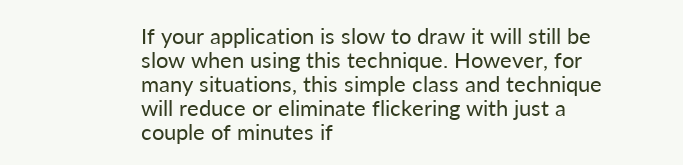If your application is slow to draw it will still be slow when using this technique. However, for many situations, this simple class and technique will reduce or eliminate flickering with just a couple of minutes if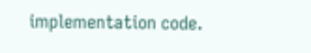implementation code.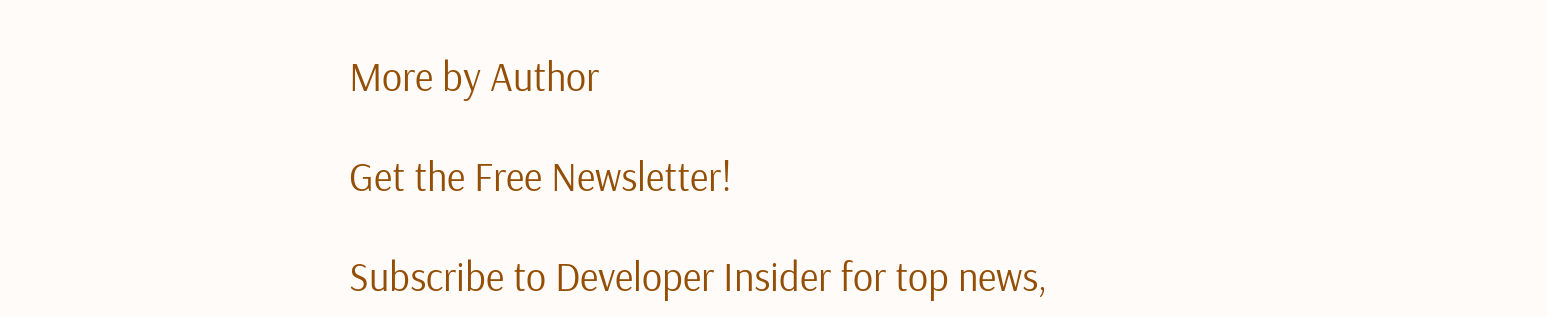More by Author

Get the Free Newsletter!

Subscribe to Developer Insider for top news,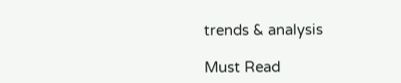trends & analysis

Must Read